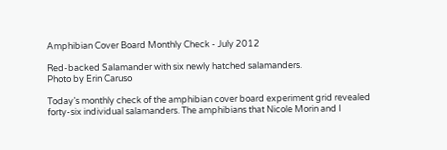Amphibian Cover Board Monthly Check - July 2012

Red-backed Salamander with six newly hatched salamanders.
Photo by Erin Caruso

Today’s monthly check of the amphibian cover board experiment grid revealed forty-six individual salamanders. The amphibians that Nicole Morin and I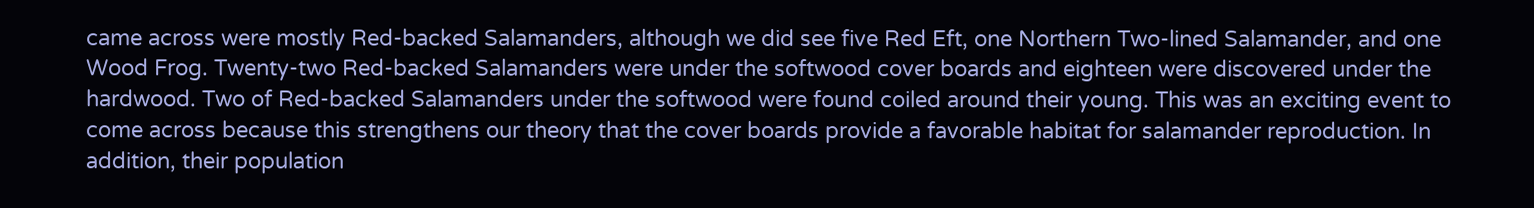came across were mostly Red-backed Salamanders, although we did see five Red Eft, one Northern Two-lined Salamander, and one Wood Frog. Twenty-two Red-backed Salamanders were under the softwood cover boards and eighteen were discovered under the hardwood. Two of Red-backed Salamanders under the softwood were found coiled around their young. This was an exciting event to come across because this strengthens our theory that the cover boards provide a favorable habitat for salamander reproduction. In addition, their population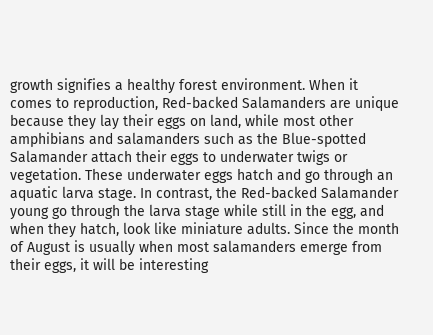growth signifies a healthy forest environment. When it comes to reproduction, Red-backed Salamanders are unique because they lay their eggs on land, while most other amphibians and salamanders such as the Blue-spotted Salamander attach their eggs to underwater twigs or vegetation. These underwater eggs hatch and go through an aquatic larva stage. In contrast, the Red-backed Salamander young go through the larva stage while still in the egg, and when they hatch, look like miniature adults. Since the month of August is usually when most salamanders emerge from their eggs, it will be interesting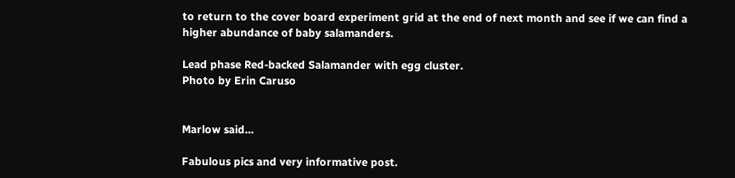to return to the cover board experiment grid at the end of next month and see if we can find a higher abundance of baby salamanders.

Lead phase Red-backed Salamander with egg cluster.
Photo by Erin Caruso


Marlow said...

Fabulous pics and very informative post.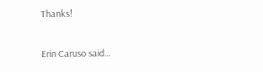Thanks!

Erin Caruso said...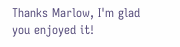Thanks Marlow, I'm glad you enjoyed it!